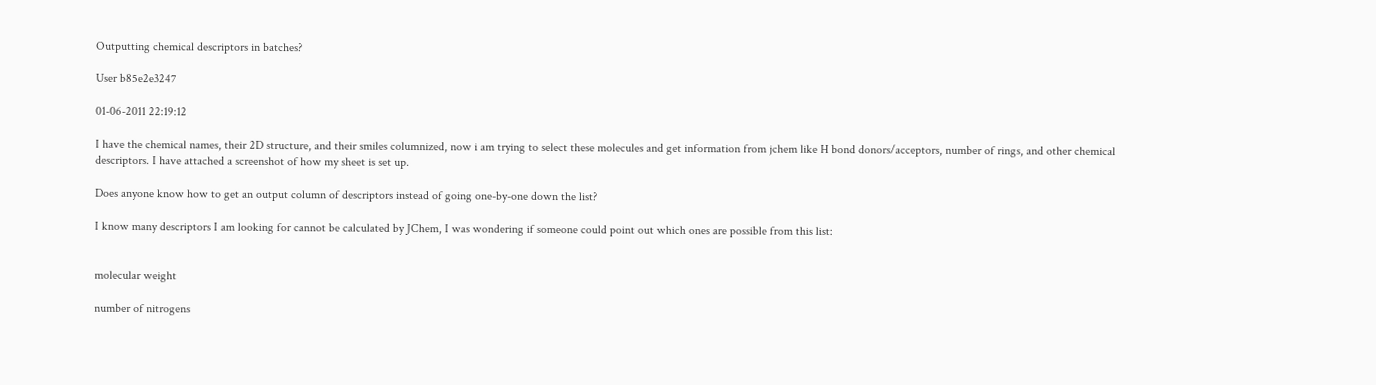Outputting chemical descriptors in batches?

User b85e2e3247

01-06-2011 22:19:12

I have the chemical names, their 2D structure, and their smiles columnized, now i am trying to select these molecules and get information from jchem like H bond donors/acceptors, number of rings, and other chemical descriptors. I have attached a screenshot of how my sheet is set up.

Does anyone know how to get an output column of descriptors instead of going one-by-one down the list?

I know many descriptors I am looking for cannot be calculated by JChem, I was wondering if someone could point out which ones are possible from this list:


molecular weight

number of nitrogens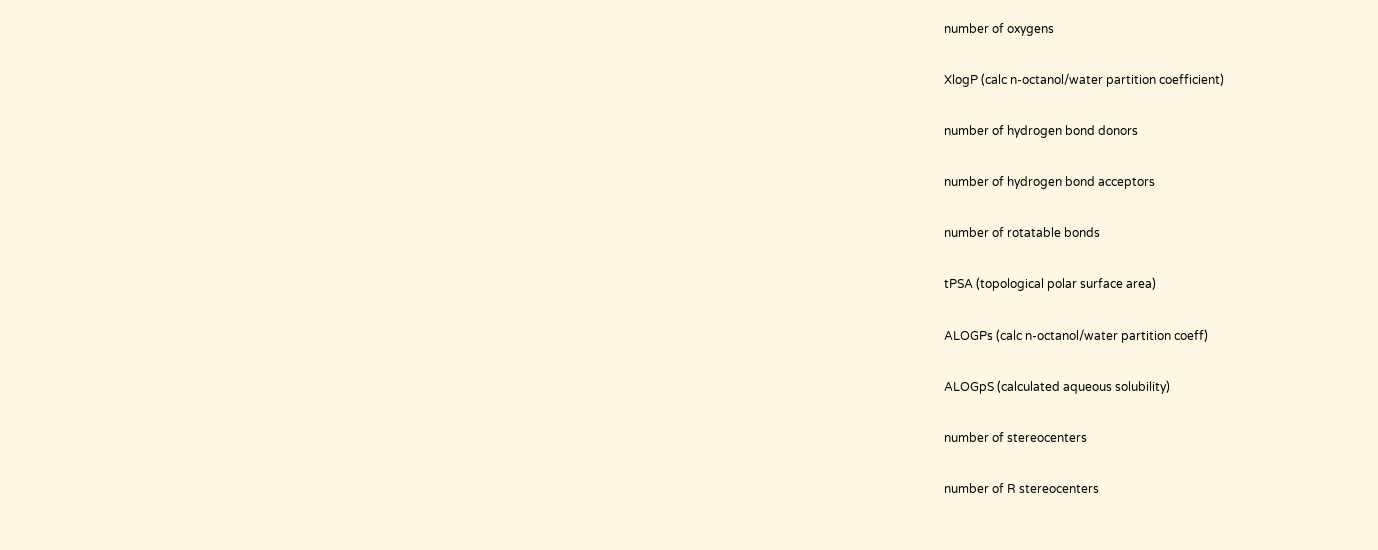number of oxygens

XlogP (calc n-octanol/water partition coefficient)

number of hydrogen bond donors

number of hydrogen bond acceptors

number of rotatable bonds

tPSA (topological polar surface area)

ALOGPs (calc n-octanol/water partition coeff)

ALOGpS (calculated aqueous solubility)

number of stereocenters

number of R stereocenters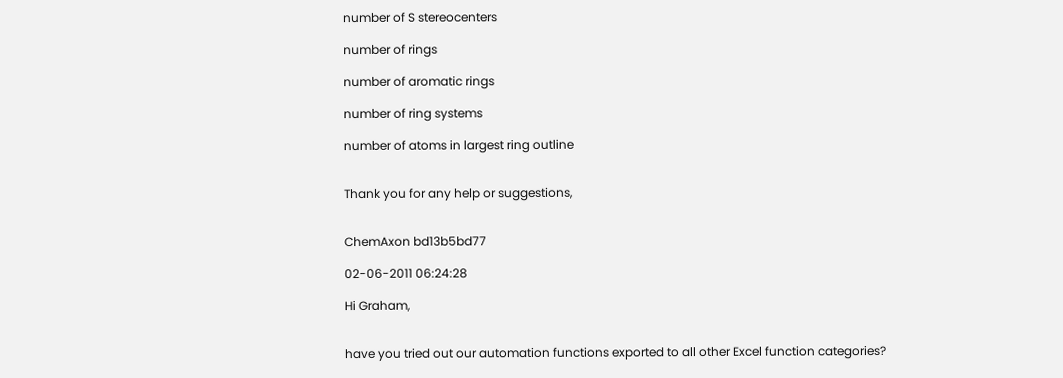number of S stereocenters

number of rings

number of aromatic rings

number of ring systems

number of atoms in largest ring outline


Thank you for any help or suggestions,


ChemAxon bd13b5bd77

02-06-2011 06:24:28

Hi Graham,


have you tried out our automation functions exported to all other Excel function categories?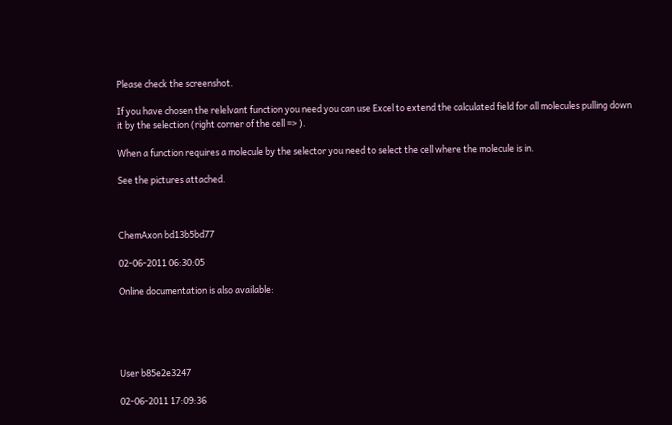Please check the screenshot.

If you have chosen the relelvant function you need you can use Excel to extend the calculated field for all molecules pulling down it by the selection (right corner of the cell => ).

When a function requires a molecule by the selector you need to select the cell where the molecule is in.

See the pictures attached.



ChemAxon bd13b5bd77

02-06-2011 06:30:05

Online documentation is also available:





User b85e2e3247

02-06-2011 17:09:36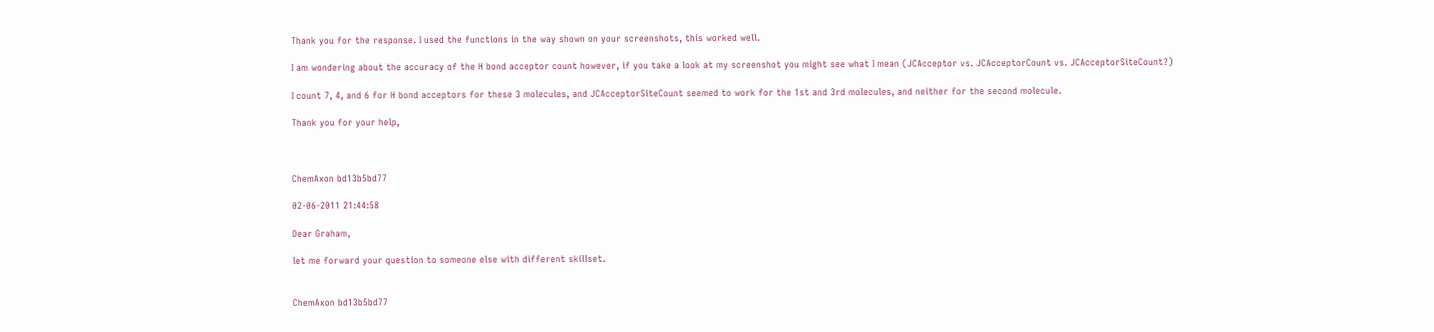Thank you for the response. I used the functions in the way shown on your screenshots, this worked well.

I am wondering about the accuracy of the H bond acceptor count however, if you take a look at my screenshot you might see what I mean (JCAcceptor vs. JCAcceptorCount vs. JCAcceptorSiteCount?)

I count 7, 4, and 6 for H bond acceptors for these 3 molecules, and JCAcceptorSiteCount seemed to work for the 1st and 3rd molecules, and neither for the second molecule.

Thank you for your help,



ChemAxon bd13b5bd77

02-06-2011 21:44:58

Dear Graham,

let me forward your question to someone else with different skillset.


ChemAxon bd13b5bd77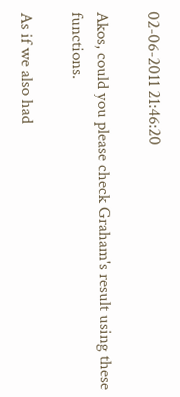02-06-2011 21:46:20

Akos, could you please check Graham's result using these functions.

As if we also had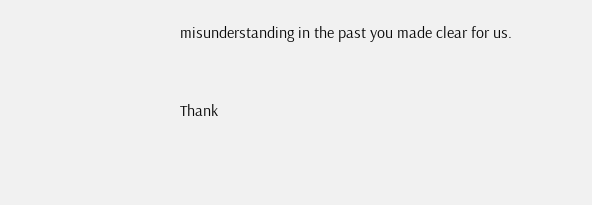misunderstanding in the past you made clear for us.


Thank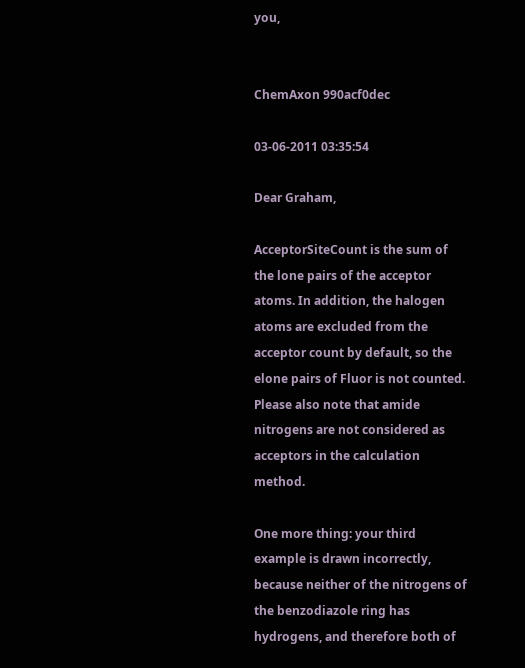you,


ChemAxon 990acf0dec

03-06-2011 03:35:54

Dear Graham,

AcceptorSiteCount is the sum of the lone pairs of the acceptor atoms. In addition, the halogen atoms are excluded from the acceptor count by default, so the elone pairs of Fluor is not counted. Please also note that amide nitrogens are not considered as acceptors in the calculation method.

One more thing: your third example is drawn incorrectly, because neither of the nitrogens of the benzodiazole ring has hydrogens, and therefore both of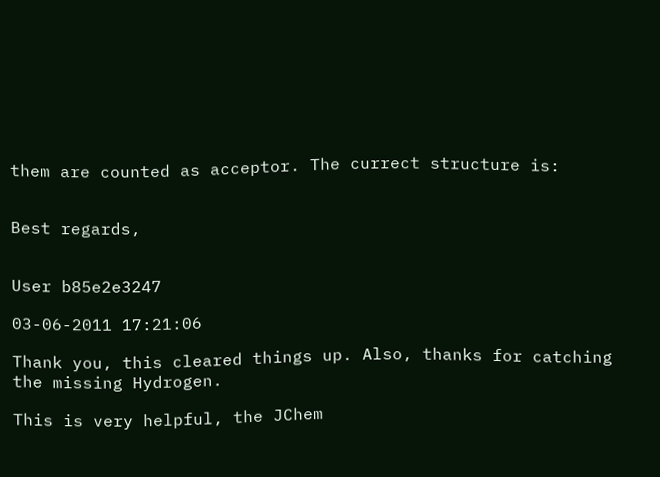them are counted as acceptor. The currect structure is:


Best regards,


User b85e2e3247

03-06-2011 17:21:06

Thank you, this cleared things up. Also, thanks for catching the missing Hydrogen.

This is very helpful, the JChem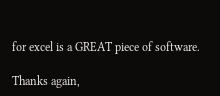for excel is a GREAT piece of software.

Thanks again,